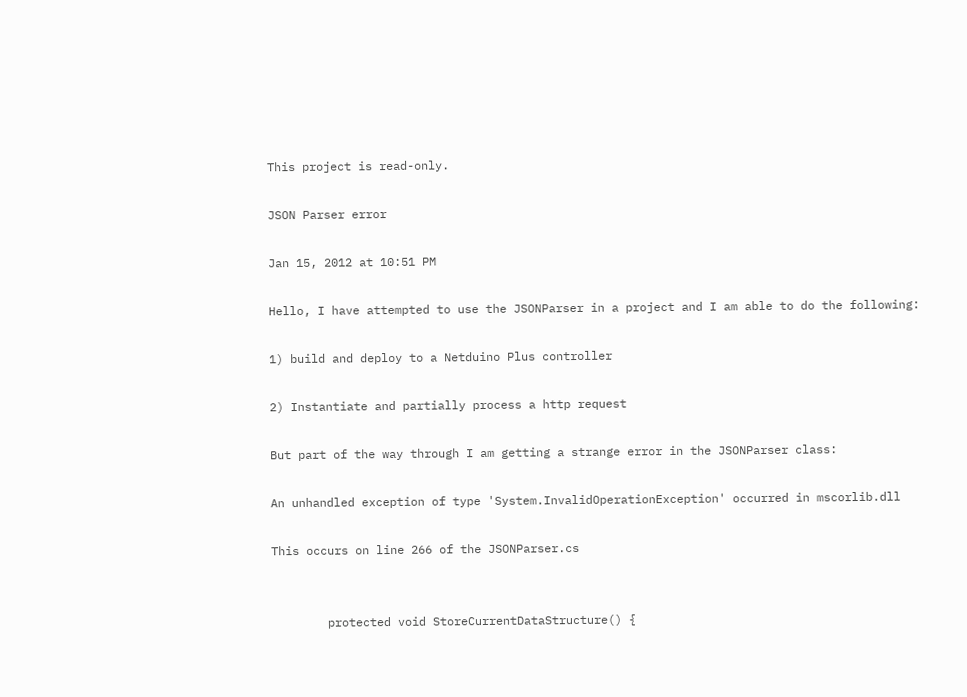This project is read-only.

JSON Parser error

Jan 15, 2012 at 10:51 PM

Hello, I have attempted to use the JSONParser in a project and I am able to do the following:

1) build and deploy to a Netduino Plus controller

2) Instantiate and partially process a http request

But part of the way through I am getting a strange error in the JSONParser class:

An unhandled exception of type 'System.InvalidOperationException' occurred in mscorlib.dll

This occurs on line 266 of the JSONParser.cs


        protected void StoreCurrentDataStructure() {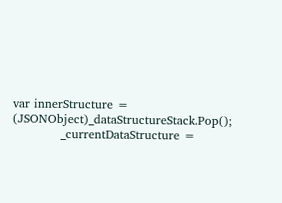var innerStructure = (JSONObject)_dataStructureStack.Pop();
            _currentDataStructure =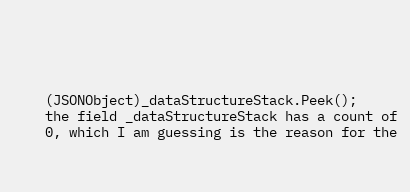(JSONObject)_dataStructureStack.Peek();
the field _dataStructureStack has a count of 0, which I am guessing is the reason for the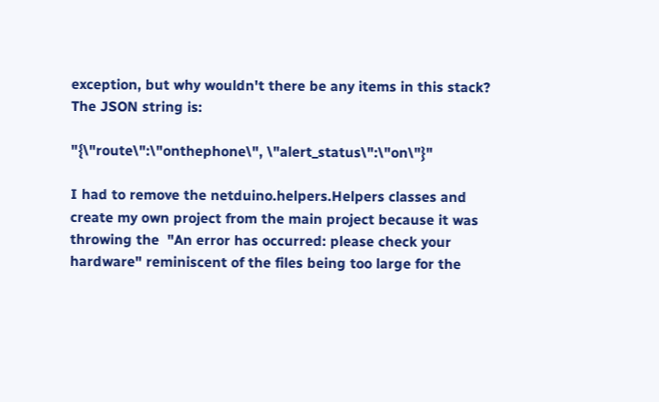exception, but why wouldn't there be any items in this stack?
The JSON string is:

"{\"route\":\"onthephone\", \"alert_status\":\"on\"}"

I had to remove the netduino.helpers.Helpers classes and create my own project from the main project because it was throwing the  "An error has occurred: please check your hardware" reminiscent of the files being too large for the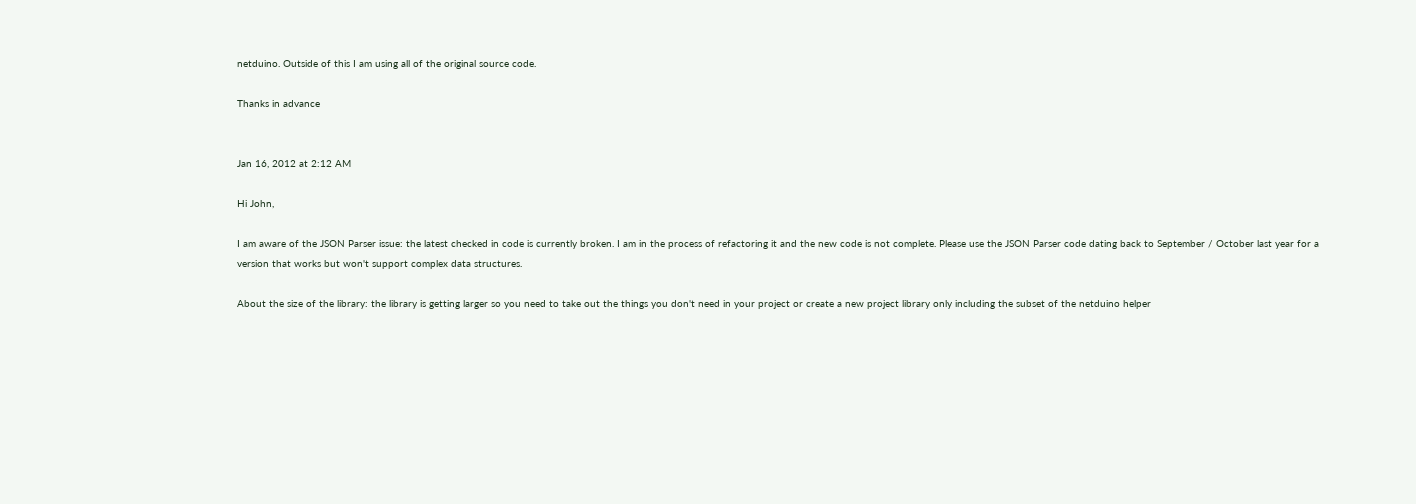netduino. Outside of this I am using all of the original source code.

Thanks in advance


Jan 16, 2012 at 2:12 AM

Hi John,

I am aware of the JSON Parser issue: the latest checked in code is currently broken. I am in the process of refactoring it and the new code is not complete. Please use the JSON Parser code dating back to September / October last year for a version that works but won't support complex data structures.

About the size of the library: the library is getting larger so you need to take out the things you don't need in your project or create a new project library only including the subset of the netduino helper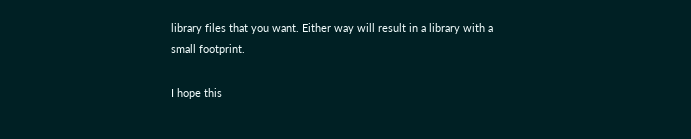library files that you want. Either way will result in a library with a small footprint.

I hope this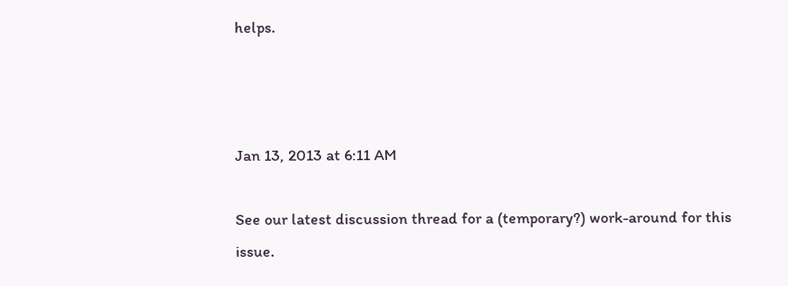helps.



Jan 13, 2013 at 6:11 AM

See our latest discussion thread for a (temporary?) work-around for this issue.